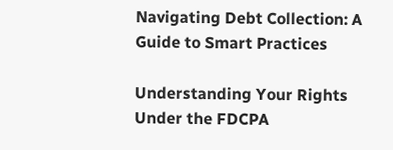Navigating Debt Collection: A Guide to Smart Practices

Understanding Your Rights Under the FDCPA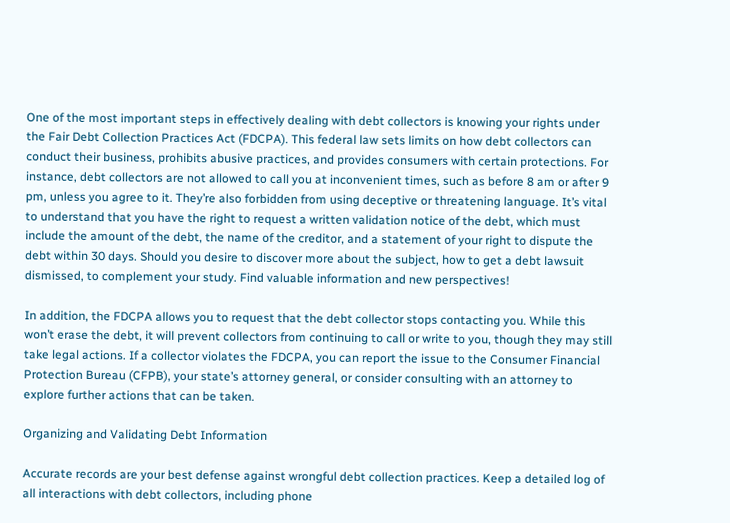One of the most important steps in effectively dealing with debt collectors is knowing your rights under the Fair Debt Collection Practices Act (FDCPA). This federal law sets limits on how debt collectors can conduct their business, prohibits abusive practices, and provides consumers with certain protections. For instance, debt collectors are not allowed to call you at inconvenient times, such as before 8 am or after 9 pm, unless you agree to it. They’re also forbidden from using deceptive or threatening language. It’s vital to understand that you have the right to request a written validation notice of the debt, which must include the amount of the debt, the name of the creditor, and a statement of your right to dispute the debt within 30 days. Should you desire to discover more about the subject, how to get a debt lawsuit dismissed, to complement your study. Find valuable information and new perspectives!

In addition, the FDCPA allows you to request that the debt collector stops contacting you. While this won’t erase the debt, it will prevent collectors from continuing to call or write to you, though they may still take legal actions. If a collector violates the FDCPA, you can report the issue to the Consumer Financial Protection Bureau (CFPB), your state’s attorney general, or consider consulting with an attorney to explore further actions that can be taken.

Organizing and Validating Debt Information

Accurate records are your best defense against wrongful debt collection practices. Keep a detailed log of all interactions with debt collectors, including phone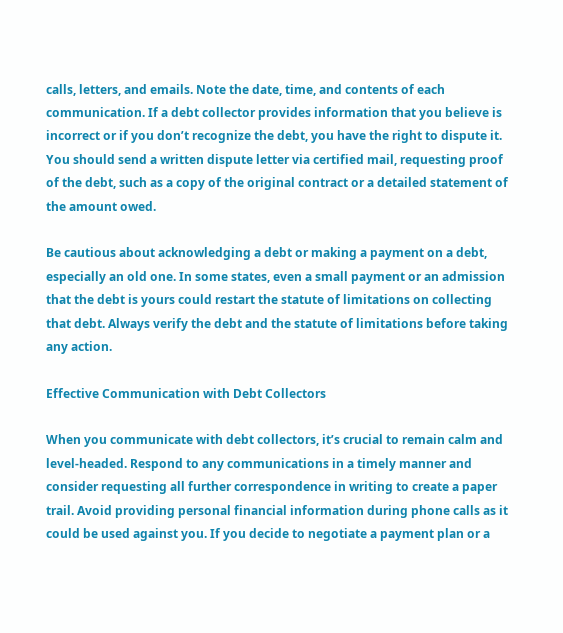calls, letters, and emails. Note the date, time, and contents of each communication. If a debt collector provides information that you believe is incorrect or if you don’t recognize the debt, you have the right to dispute it. You should send a written dispute letter via certified mail, requesting proof of the debt, such as a copy of the original contract or a detailed statement of the amount owed.

Be cautious about acknowledging a debt or making a payment on a debt, especially an old one. In some states, even a small payment or an admission that the debt is yours could restart the statute of limitations on collecting that debt. Always verify the debt and the statute of limitations before taking any action.

Effective Communication with Debt Collectors

When you communicate with debt collectors, it’s crucial to remain calm and level-headed. Respond to any communications in a timely manner and consider requesting all further correspondence in writing to create a paper trail. Avoid providing personal financial information during phone calls as it could be used against you. If you decide to negotiate a payment plan or a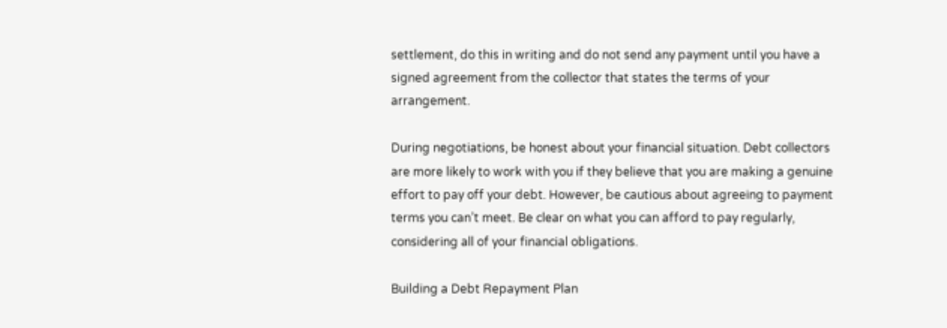settlement, do this in writing and do not send any payment until you have a signed agreement from the collector that states the terms of your arrangement.

During negotiations, be honest about your financial situation. Debt collectors are more likely to work with you if they believe that you are making a genuine effort to pay off your debt. However, be cautious about agreeing to payment terms you can’t meet. Be clear on what you can afford to pay regularly, considering all of your financial obligations.

Building a Debt Repayment Plan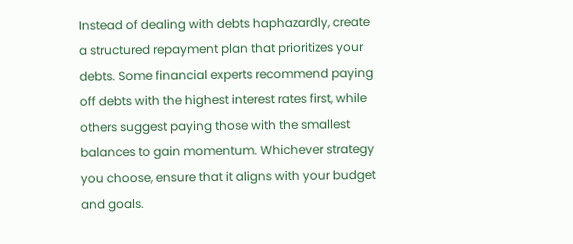Instead of dealing with debts haphazardly, create a structured repayment plan that prioritizes your debts. Some financial experts recommend paying off debts with the highest interest rates first, while others suggest paying those with the smallest balances to gain momentum. Whichever strategy you choose, ensure that it aligns with your budget and goals.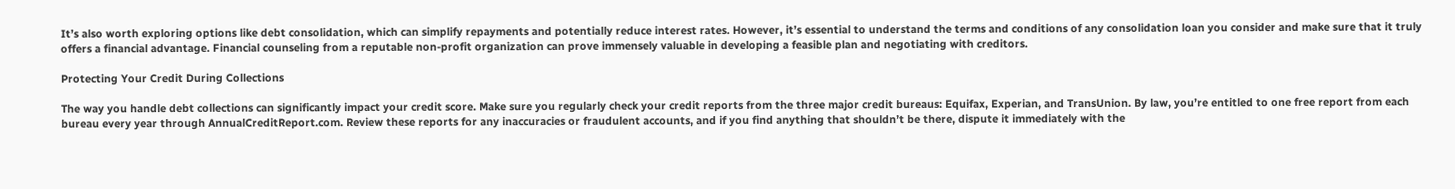It’s also worth exploring options like debt consolidation, which can simplify repayments and potentially reduce interest rates. However, it’s essential to understand the terms and conditions of any consolidation loan you consider and make sure that it truly offers a financial advantage. Financial counseling from a reputable non-profit organization can prove immensely valuable in developing a feasible plan and negotiating with creditors.

Protecting Your Credit During Collections

The way you handle debt collections can significantly impact your credit score. Make sure you regularly check your credit reports from the three major credit bureaus: Equifax, Experian, and TransUnion. By law, you’re entitled to one free report from each bureau every year through AnnualCreditReport.com. Review these reports for any inaccuracies or fraudulent accounts, and if you find anything that shouldn’t be there, dispute it immediately with the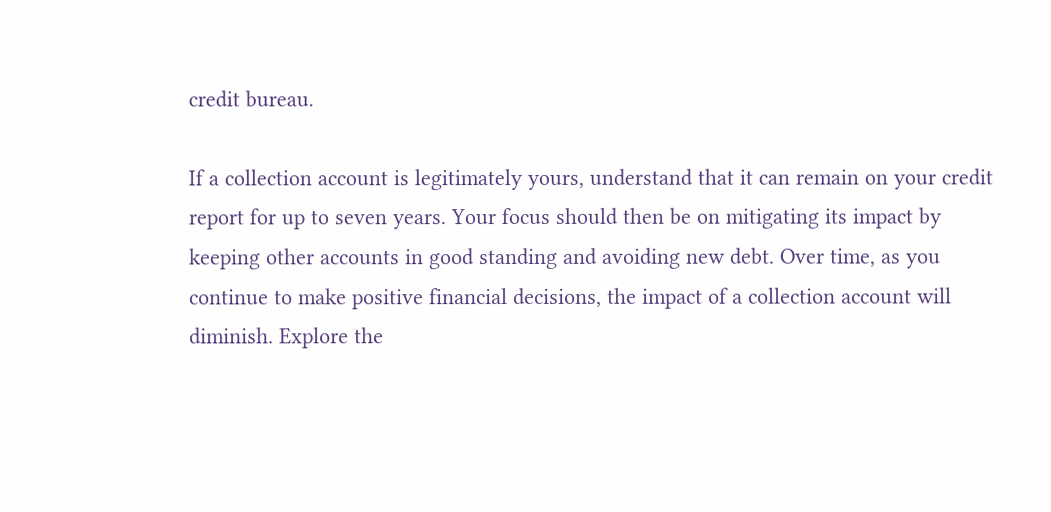credit bureau.

If a collection account is legitimately yours, understand that it can remain on your credit report for up to seven years. Your focus should then be on mitigating its impact by keeping other accounts in good standing and avoiding new debt. Over time, as you continue to make positive financial decisions, the impact of a collection account will diminish. Explore the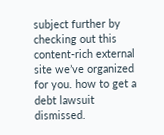subject further by checking out this content-rich external site we’ve organized for you. how to get a debt lawsuit dismissed.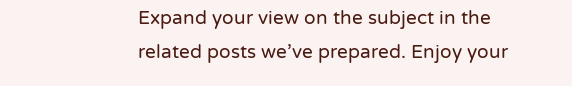Expand your view on the subject in the related posts we’ve prepared. Enjoy your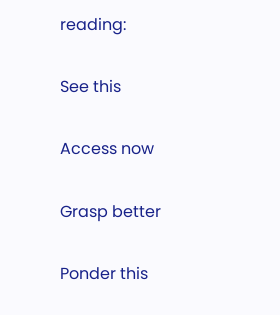reading:

See this

Access now

Grasp better

Ponder this